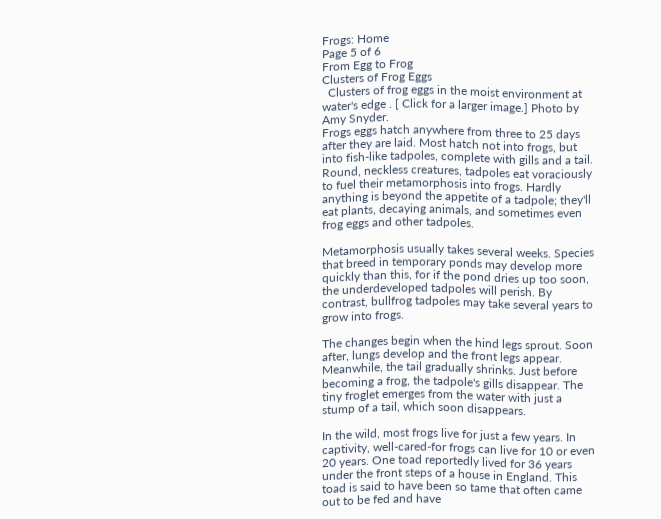Frogs: Home
Page 5 of 6
From Egg to Frog
Clusters of Frog Eggs
  Clusters of frog eggs in the moist environment at water's edge . [ Click for a larger image.] Photo by Amy Snyder.
Frogs eggs hatch anywhere from three to 25 days after they are laid. Most hatch not into frogs, but into fish-like tadpoles, complete with gills and a tail. Round, neckless creatures, tadpoles eat voraciously to fuel their metamorphosis into frogs. Hardly anything is beyond the appetite of a tadpole; they'll eat plants, decaying animals, and sometimes even frog eggs and other tadpoles.

Metamorphosis usually takes several weeks. Species that breed in temporary ponds may develop more quickly than this, for if the pond dries up too soon, the underdeveloped tadpoles will perish. By contrast, bullfrog tadpoles may take several years to grow into frogs.

The changes begin when the hind legs sprout. Soon after, lungs develop and the front legs appear. Meanwhile, the tail gradually shrinks. Just before becoming a frog, the tadpole's gills disappear. The tiny froglet emerges from the water with just a stump of a tail, which soon disappears.

In the wild, most frogs live for just a few years. In captivity, well-cared-for frogs can live for 10 or even 20 years. One toad reportedly lived for 36 years under the front steps of a house in England. This toad is said to have been so tame that often came out to be fed and have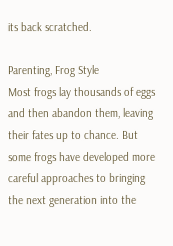its back scratched.

Parenting, Frog Style
Most frogs lay thousands of eggs and then abandon them, leaving their fates up to chance. But some frogs have developed more careful approaches to bringing the next generation into the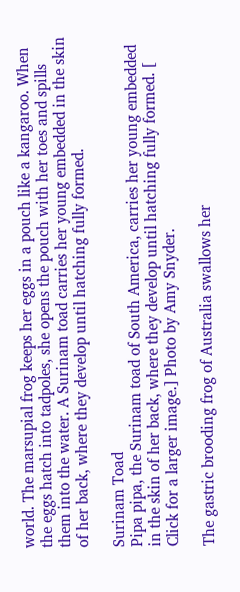world. The marsupial frog keeps her eggs in a pouch like a kangaroo. When the eggs hatch into tadpoles, she opens the pouch with her toes and spills them into the water. A Surinam toad carries her young embedded in the skin of her back, where they develop until hatching fully formed.

Surinam Toad
Pipa pipa, the Surinam toad of South America, carries her young embedded in the skin of her back, where they develop until hatching fully formed. [ Click for a larger image.] Photo by Amy Snyder.

The gastric brooding frog of Australia swallows her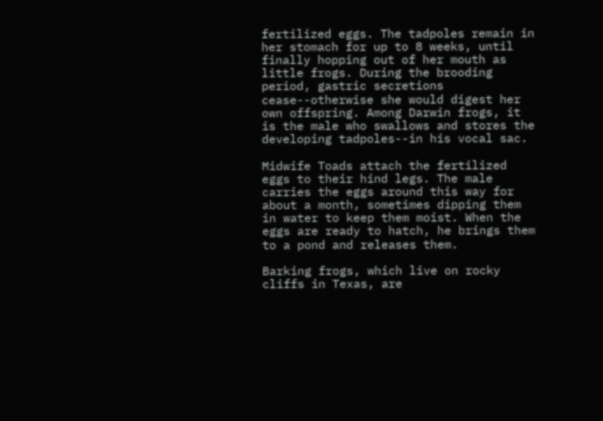fertilized eggs. The tadpoles remain in her stomach for up to 8 weeks, until finally hopping out of her mouth as little frogs. During the brooding period, gastric secretions cease--otherwise she would digest her own offspring. Among Darwin frogs, it is the male who swallows and stores the developing tadpoles--in his vocal sac.

Midwife Toads attach the fertilized eggs to their hind legs. The male carries the eggs around this way for about a month, sometimes dipping them in water to keep them moist. When the eggs are ready to hatch, he brings them to a pond and releases them.

Barking frogs, which live on rocky cliffs in Texas, are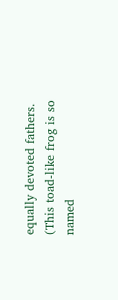equally devoted fathers. (This toad-like frog is so named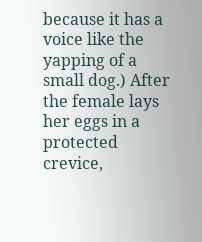because it has a voice like the yapping of a small dog.) After the female lays her eggs in a protected crevice,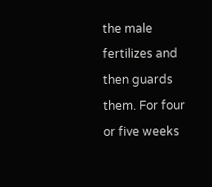the male fertilizes and then guards them. For four or five weeks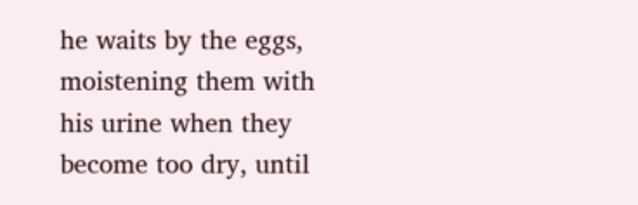he waits by the eggs, moistening them with his urine when they become too dry, until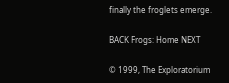finally the froglets emerge.

BACK Frogs: Home NEXT

© 1999, The Exploratorium